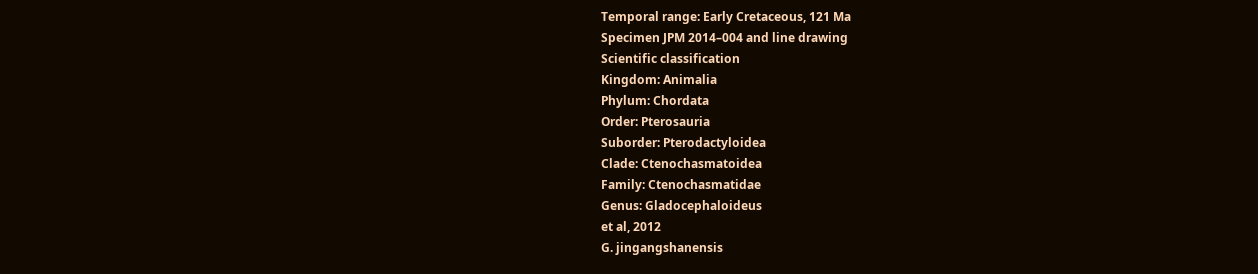Temporal range: Early Cretaceous, 121 Ma
Specimen JPM 2014–004 and line drawing
Scientific classification
Kingdom: Animalia
Phylum: Chordata
Order: Pterosauria
Suborder: Pterodactyloidea
Clade: Ctenochasmatoidea
Family: Ctenochasmatidae
Genus: Gladocephaloideus
et al, 2012
G. jingangshanensis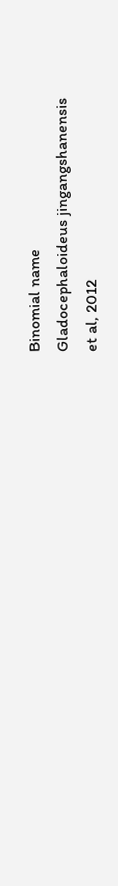Binomial name
Gladocephaloideus jingangshanensis
et al, 2012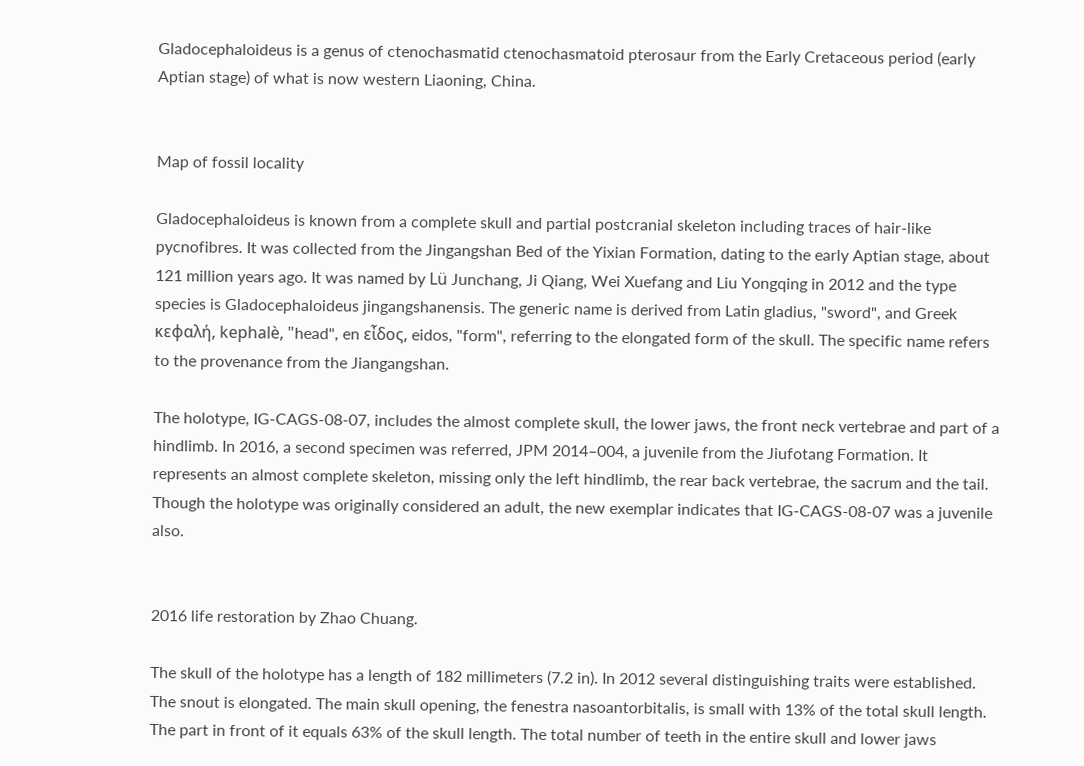Gladocephaloideus is a genus of ctenochasmatid ctenochasmatoid pterosaur from the Early Cretaceous period (early Aptian stage) of what is now western Liaoning, China.


Map of fossil locality

Gladocephaloideus is known from a complete skull and partial postcranial skeleton including traces of hair-like pycnofibres. It was collected from the Jingangshan Bed of the Yixian Formation, dating to the early Aptian stage, about 121 million years ago. It was named by Lü Junchang, Ji Qiang, Wei Xuefang and Liu Yongqing in 2012 and the type species is Gladocephaloideus jingangshanensis. The generic name is derived from Latin gladius, "sword", and Greek κεφαλή, kephalè, "head", en εἶδος, eidos, "form", referring to the elongated form of the skull. The specific name refers to the provenance from the Jiangangshan.

The holotype, IG-CAGS-08-07, includes the almost complete skull, the lower jaws, the front neck vertebrae and part of a hindlimb. In 2016, a second specimen was referred, JPM 2014–004, a juvenile from the Jiufotang Formation. It represents an almost complete skeleton, missing only the left hindlimb, the rear back vertebrae, the sacrum and the tail. Though the holotype was originally considered an adult, the new exemplar indicates that IG-CAGS-08-07 was a juvenile also.


2016 life restoration by Zhao Chuang.

The skull of the holotype has a length of 182 millimeters (7.2 in). In 2012 several distinguishing traits were established. The snout is elongated. The main skull opening, the fenestra nasoantorbitalis, is small with 13% of the total skull length. The part in front of it equals 63% of the skull length. The total number of teeth in the entire skull and lower jaws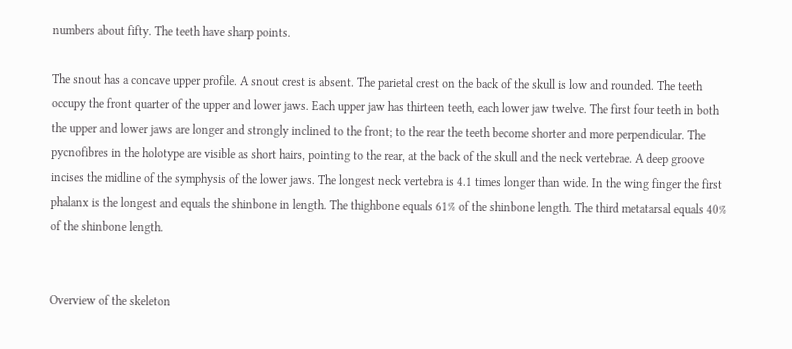numbers about fifty. The teeth have sharp points.

The snout has a concave upper profile. A snout crest is absent. The parietal crest on the back of the skull is low and rounded. The teeth occupy the front quarter of the upper and lower jaws. Each upper jaw has thirteen teeth, each lower jaw twelve. The first four teeth in both the upper and lower jaws are longer and strongly inclined to the front; to the rear the teeth become shorter and more perpendicular. The pycnofibres in the holotype are visible as short hairs, pointing to the rear, at the back of the skull and the neck vertebrae. A deep groove incises the midline of the symphysis of the lower jaws. The longest neck vertebra is 4.1 times longer than wide. In the wing finger the first phalanx is the longest and equals the shinbone in length. The thighbone equals 61% of the shinbone length. The third metatarsal equals 40% of the shinbone length.


Overview of the skeleton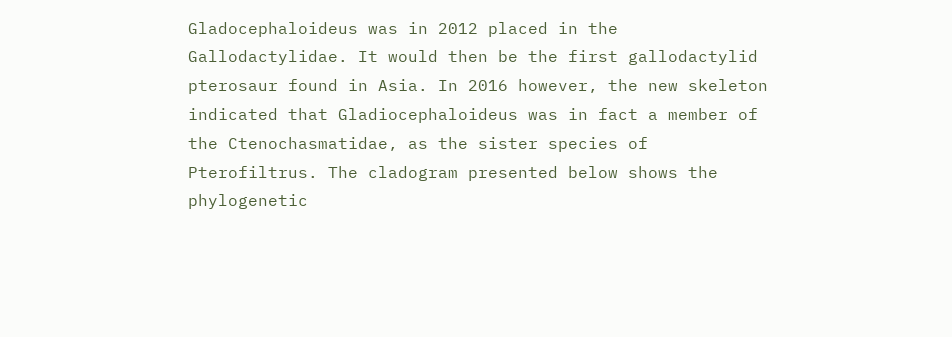Gladocephaloideus was in 2012 placed in the Gallodactylidae. It would then be the first gallodactylid pterosaur found in Asia. In 2016 however, the new skeleton indicated that Gladiocephaloideus was in fact a member of the Ctenochasmatidae, as the sister species of Pterofiltrus. The cladogram presented below shows the phylogenetic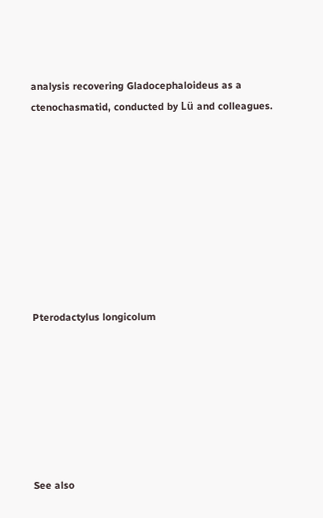analysis recovering Gladocephaloideus as a ctenochasmatid, conducted by Lü and colleagues.









Pterodactylus longicolum







See also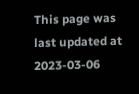This page was last updated at 2023-03-06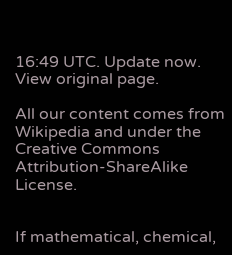16:49 UTC. Update now. View original page.

All our content comes from Wikipedia and under the Creative Commons Attribution-ShareAlike License.


If mathematical, chemical,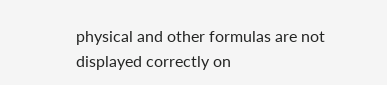physical and other formulas are not displayed correctly on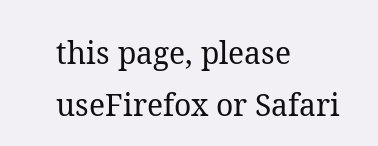this page, please useFirefox or Safari